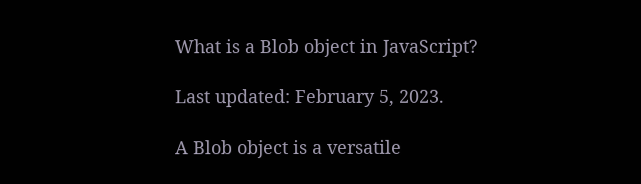What is a Blob object in JavaScript?

Last updated: February 5, 2023.

A Blob object is a versatile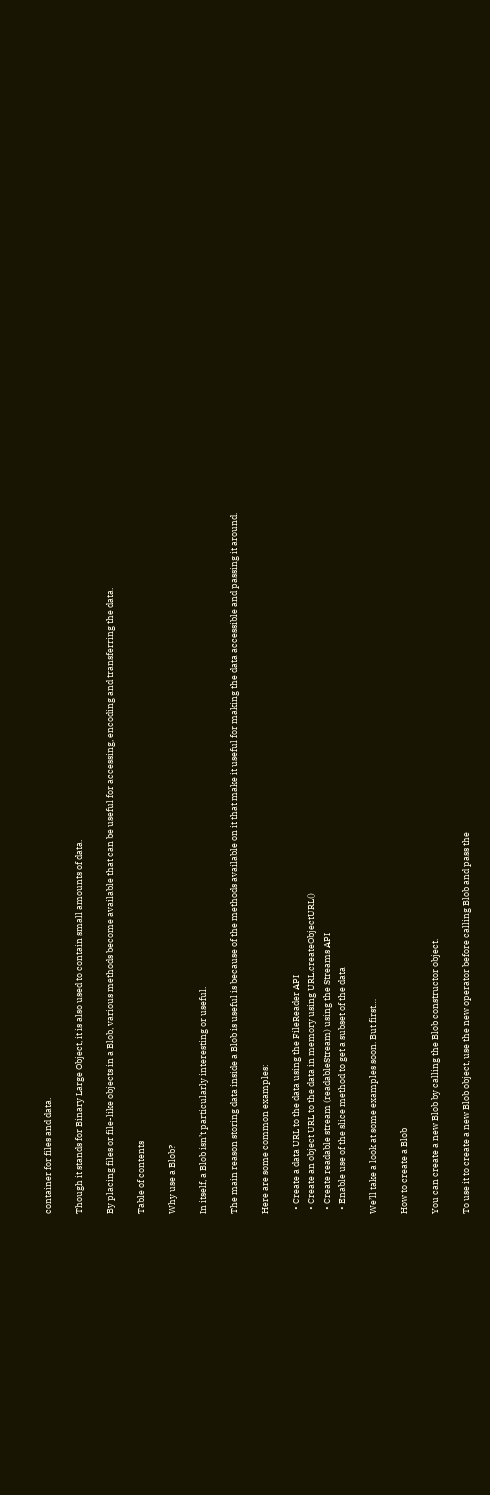container for files and data.

Though it stands for Binary Large Object, it is also used to contain small amounts of data.

By placing files or file-like objects in a Blob, various methods become available that can be useful for accessing, encoding and transferring the data.

Table of contents

Why use a Blob?

In itself, a Blob isn’t particularly interesting or useful.

The main reason storing data inside a Blob is useful is because of the methods available on it that make it useful for making the data accessible and passing it around.

Here are some common examples:

  • Create a data URL to the data using the FileReader API
  • Create an object URL to the data in memory using URL.createObjectURL()
  • Create readable stream (readableStream) using the Streams API
  • Enable use of the slice method to get a subset of the data

We’ll take a look at some examples soon. But first…

How to create a Blob

You can create a new Blob by calling the Blob constructor object.

To use it to create a new Blob object, use the new operator before calling Blob and pass the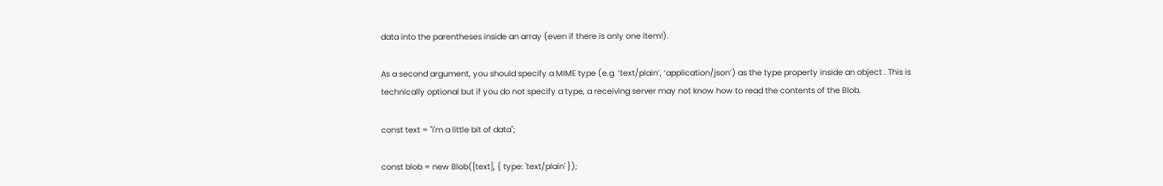data into the parentheses inside an array (even if there is only one item!).

As a second argument, you should specify a MIME type (e.g. ‘text/plain’, ‘application/json’) as the type property inside an object . This is technically optional but if you do not specify a type, a receiving server may not know how to read the contents of the Blob.

const text = "I'm a little bit of data";

const blob = new Blob([text], { type: 'text/plain' });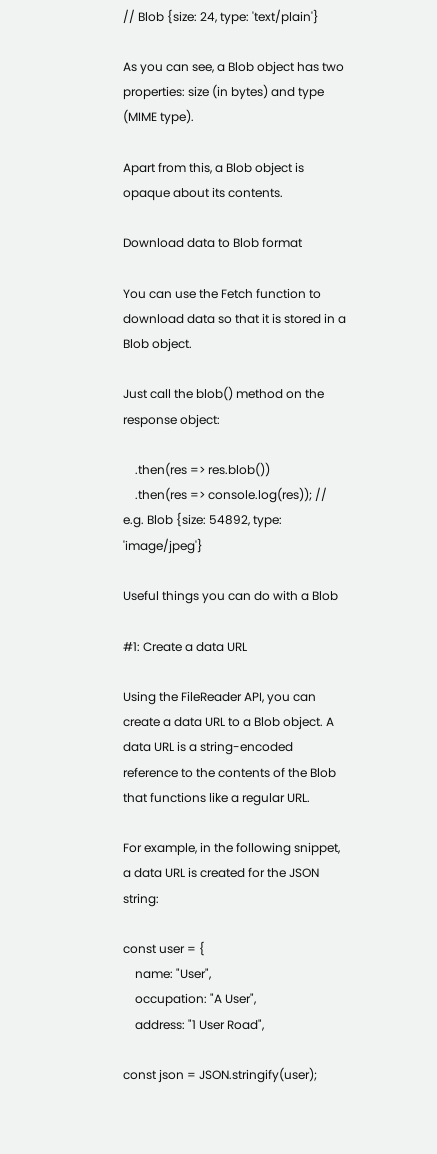// Blob {size: 24, type: 'text/plain'}

As you can see, a Blob object has two properties: size (in bytes) and type (MIME type).

Apart from this, a Blob object is opaque about its contents.

Download data to Blob format

You can use the Fetch function to download data so that it is stored in a Blob object.

Just call the blob() method on the response object:

    .then(res => res.blob())
    .then(res => console.log(res)); // e.g. Blob {size: 54892, type: 'image/jpeg'}

Useful things you can do with a Blob

#1: Create a data URL

Using the FileReader API, you can create a data URL to a Blob object. A data URL is a string-encoded reference to the contents of the Blob that functions like a regular URL.

For example, in the following snippet, a data URL is created for the JSON string:

const user = {
    name: "User",
    occupation: "A User",
    address: "1 User Road",

const json = JSON.stringify(user);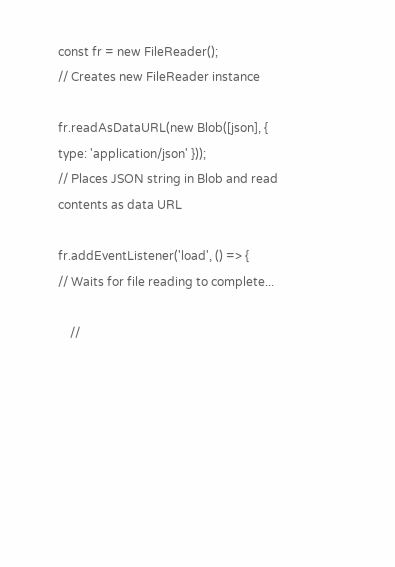const fr = new FileReader();
// Creates new FileReader instance

fr.readAsDataURL(new Blob([json], { type: 'application/json' }));
// Places JSON string in Blob and read contents as data URL

fr.addEventListener('load', () => {
// Waits for file reading to complete...

    //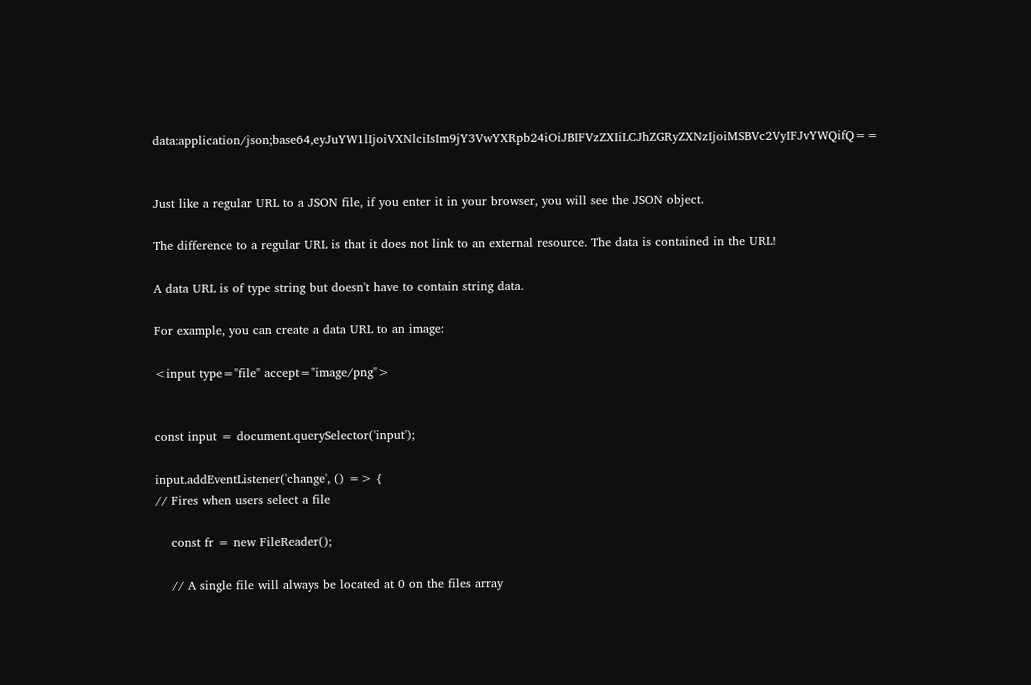data:application/json;base64,eyJuYW1lIjoiVXNlciIsIm9jY3VwYXRpb24iOiJBIFVzZXIiLCJhZGRyZXNzIjoiMSBVc2VyIFJvYWQifQ==


Just like a regular URL to a JSON file, if you enter it in your browser, you will see the JSON object.

The difference to a regular URL is that it does not link to an external resource. The data is contained in the URL!

A data URL is of type string but doesn't have to contain string data.

For example, you can create a data URL to an image:

<input type="file" accept="image/png">


const input = document.querySelector('input');

input.addEventListener('change', () => {
// Fires when users select a file

    const fr = new FileReader();

    // A single file will always be located at 0 on the files array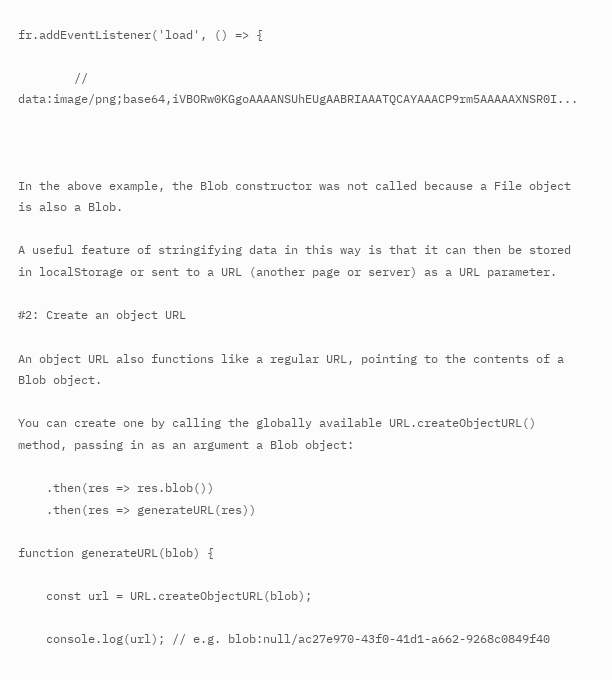fr.addEventListener('load', () => {

        // data:image/png;base64,iVBORw0KGgoAAAANSUhEUgAABRIAAATQCAYAAACP9rm5AAAAAXNSR0I...



In the above example, the Blob constructor was not called because a File object is also a Blob.

A useful feature of stringifying data in this way is that it can then be stored in localStorage or sent to a URL (another page or server) as a URL parameter.

#2: Create an object URL

An object URL also functions like a regular URL, pointing to the contents of a Blob object.

You can create one by calling the globally available URL.createObjectURL() method, passing in as an argument a Blob object:

    .then(res => res.blob())
    .then(res => generateURL(res))

function generateURL(blob) {

    const url = URL.createObjectURL(blob);

    console.log(url); // e.g. blob:null/ac27e970-43f0-41d1-a662-9268c0849f40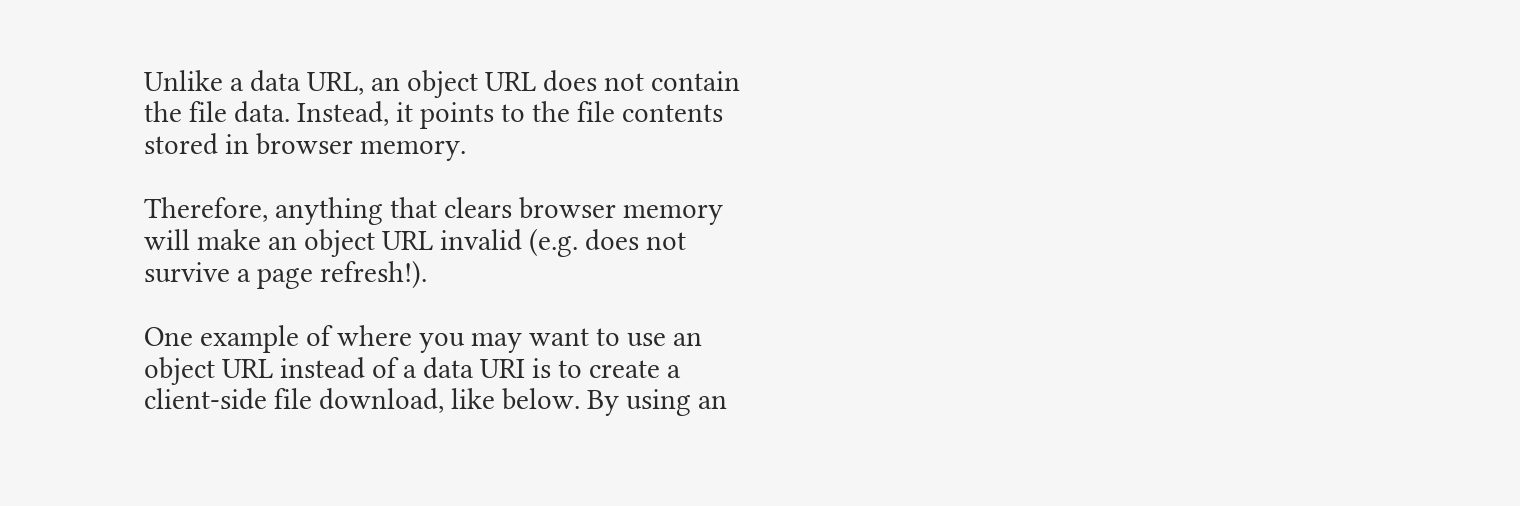Unlike a data URL, an object URL does not contain the file data. Instead, it points to the file contents stored in browser memory.

Therefore, anything that clears browser memory will make an object URL invalid (e.g. does not survive a page refresh!).

One example of where you may want to use an object URL instead of a data URI is to create a client-side file download, like below. By using an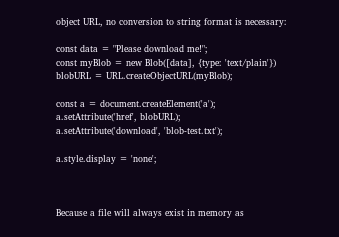object URL, no conversion to string format is necessary:

const data = "Please download me!";
const myBlob = new Blob([data], {type: 'text/plain'})
blobURL = URL.createObjectURL(myBlob);

const a = document.createElement('a');
a.setAttribute('href', blobURL);
a.setAttribute('download', 'blob-test.txt');

a.style.display = 'none';



Because a file will always exist in memory as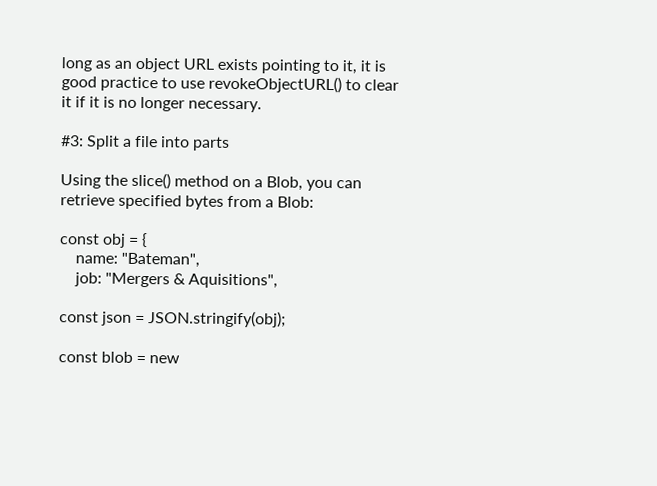long as an object URL exists pointing to it, it is good practice to use revokeObjectURL() to clear it if it is no longer necessary.

#3: Split a file into parts

Using the slice() method on a Blob, you can retrieve specified bytes from a Blob:

const obj = {
    name: "Bateman",
    job: "Mergers & Aquisitions",

const json = JSON.stringify(obj);

const blob = new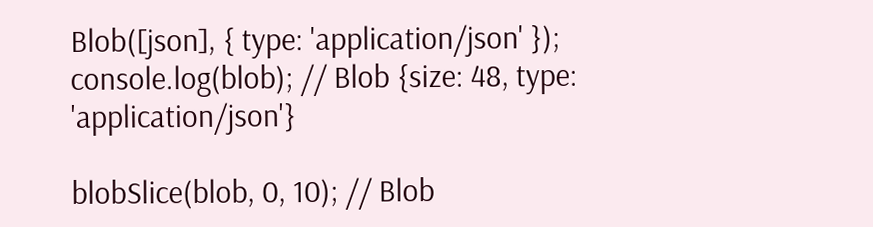Blob([json], { type: 'application/json' });
console.log(blob); // Blob {size: 48, type: 'application/json'}

blobSlice(blob, 0, 10); // Blob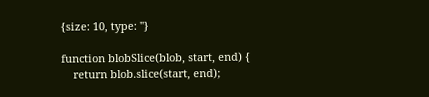{size: 10, type: ''}

function blobSlice(blob, start, end) {
    return blob.slice(start, end);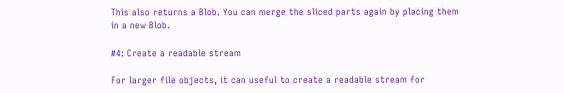This also returns a Blob. You can merge the sliced parts again by placing them in a new Blob.

#4: Create a readable stream

For larger file objects, it can useful to create a readable stream for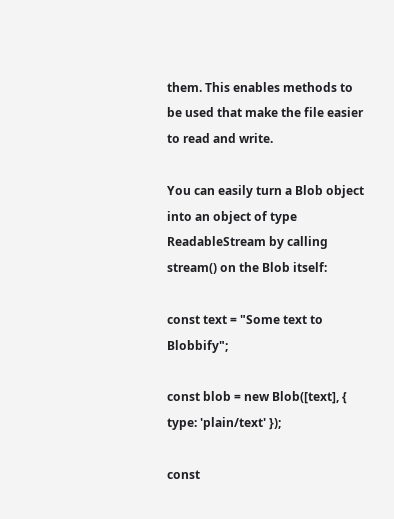them. This enables methods to be used that make the file easier to read and write.

You can easily turn a Blob object into an object of type ReadableStream by calling stream() on the Blob itself:

const text = "Some text to Blobbify";

const blob = new Blob([text], { type: 'plain/text' });

const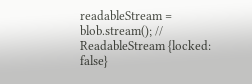readableStream = blob.stream(); // ReadableStream {locked: false}